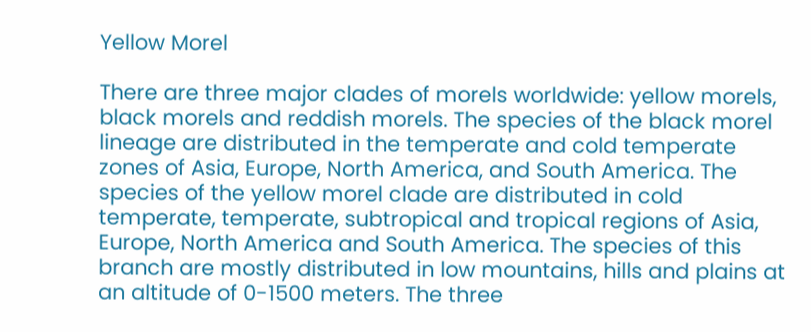Yellow Morel

There are three major clades of morels worldwide: yellow morels, black morels and reddish morels. The species of the black morel lineage are distributed in the temperate and cold temperate zones of Asia, Europe, North America, and South America. The species of the yellow morel clade are distributed in cold temperate, temperate, subtropical and tropical regions of Asia, Europe, North America and South America. The species of this branch are mostly distributed in low mountains, hills and plains at an altitude of 0-1500 meters. The three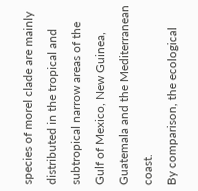species of morel clade are mainly distributed in the tropical and subtropical narrow areas of the Gulf of Mexico, New Guinea, Guatemala and the Mediterranean coast.
By comparison, the ecological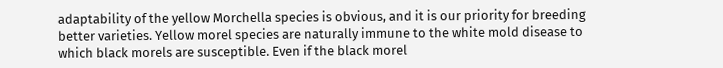adaptability of the yellow Morchella species is obvious, and it is our priority for breeding better varieties. Yellow morel species are naturally immune to the white mold disease to which black morels are susceptible. Even if the black morel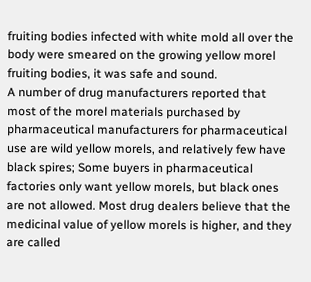fruiting bodies infected with white mold all over the body were smeared on the growing yellow morel fruiting bodies, it was safe and sound.
A number of drug manufacturers reported that most of the morel materials purchased by pharmaceutical manufacturers for pharmaceutical use are wild yellow morels, and relatively few have black spires; Some buyers in pharmaceutical factories only want yellow morels, but black ones are not allowed. Most drug dealers believe that the medicinal value of yellow morels is higher, and they are called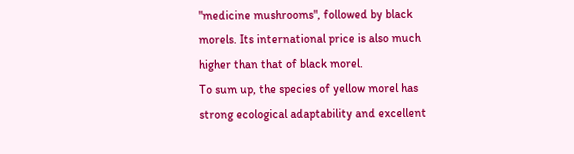"medicine mushrooms", followed by black morels. Its international price is also much higher than that of black morel.
To sum up, the species of yellow morel has strong ecological adaptability and excellent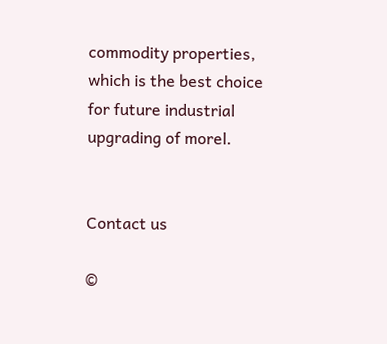commodity properties, which is the best choice for future industrial upgrading of morel.


Contact us

©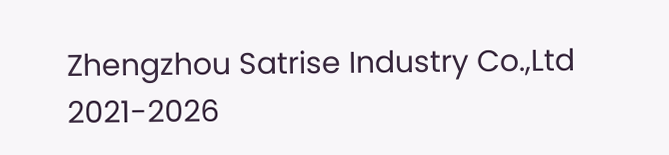Zhengzhou Satrise Industry Co.,Ltd 2021-2026